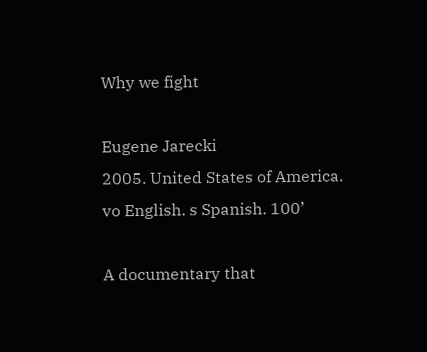Why we fight

Eugene Jarecki
2005. United States of America. vo English. s Spanish. 100’

A documentary that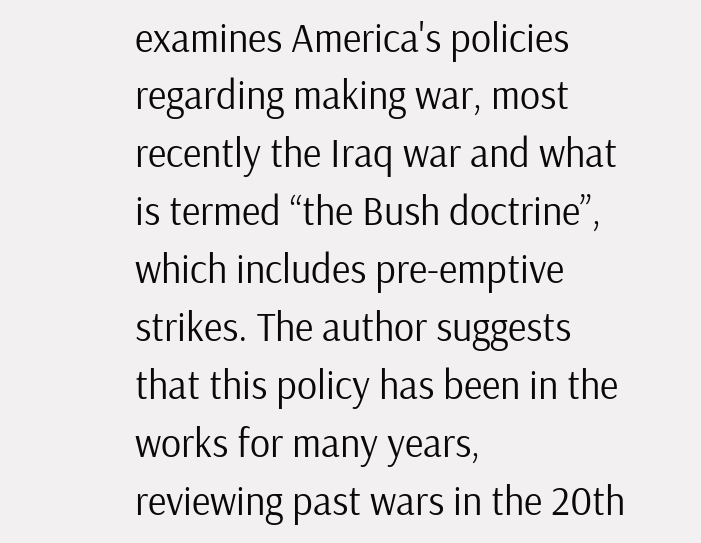examines America's policies regarding making war, most recently the Iraq war and what is termed “the Bush doctrine”, which includes pre-emptive strikes. The author suggests that this policy has been in the works for many years, reviewing past wars in the 20th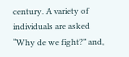century. A variety of individuals are asked “Why de we fight?” and,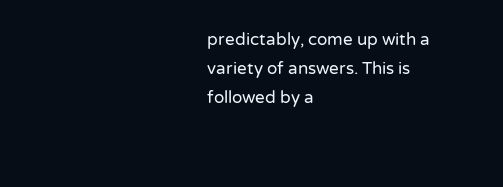predictably, come up with a variety of answers. This is followed by a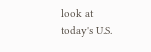look at today's U.S.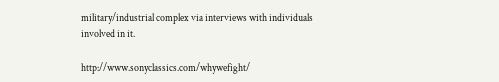military/industrial complex via interviews with individuals involved in it.

http://www.sonyclassics.com/whywefight/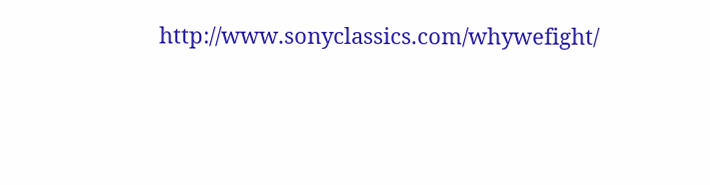http://www.sonyclassics.com/whywefight/